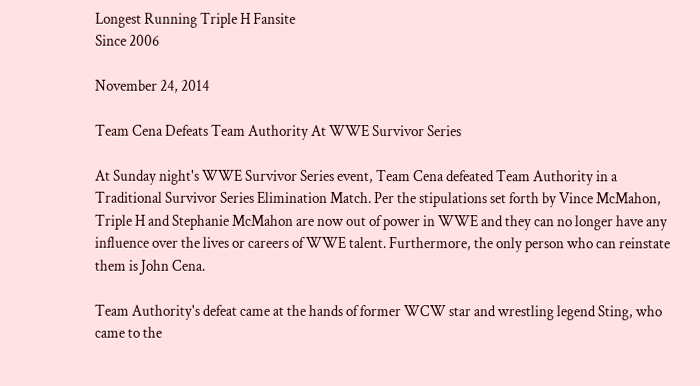Longest Running Triple H Fansite
Since 2006

November 24, 2014

Team Cena Defeats Team Authority At WWE Survivor Series

At Sunday night's WWE Survivor Series event, Team Cena defeated Team Authority in a Traditional Survivor Series Elimination Match. Per the stipulations set forth by Vince McMahon, Triple H and Stephanie McMahon are now out of power in WWE and they can no longer have any influence over the lives or careers of WWE talent. Furthermore, the only person who can reinstate them is John Cena.

Team Authority's defeat came at the hands of former WCW star and wrestling legend Sting, who came to the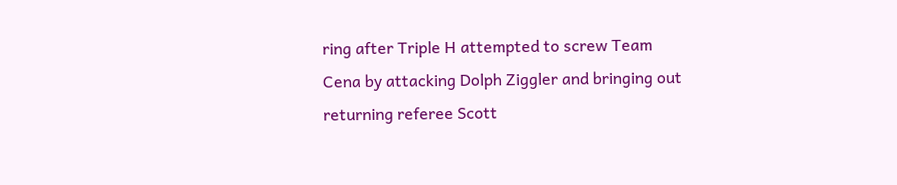ring after Triple H attempted to screw Team Cena by attacking Dolph Ziggler and bringing out returning referee Scott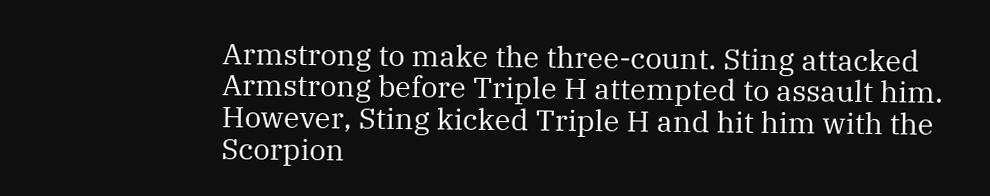Armstrong to make the three-count. Sting attacked Armstrong before Triple H attempted to assault him. However, Sting kicked Triple H and hit him with the Scorpion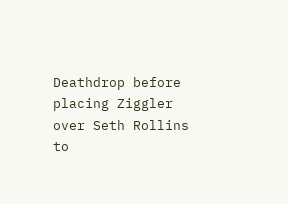Deathdrop before placing Ziggler over Seth Rollins to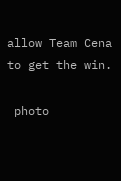allow Team Cena to get the win.

 photo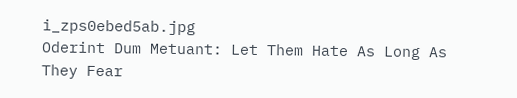i_zps0ebed5ab.jpg
Oderint Dum Metuant: Let Them Hate As Long As They Fear